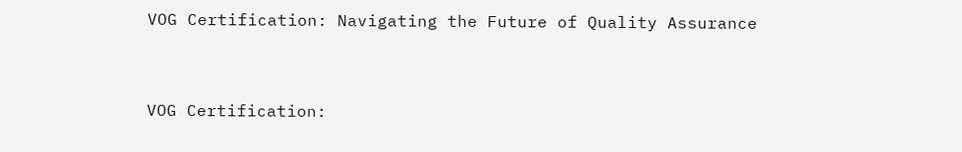VOG Certification: Navigating the Future of Quality Assurance


VOG Certification: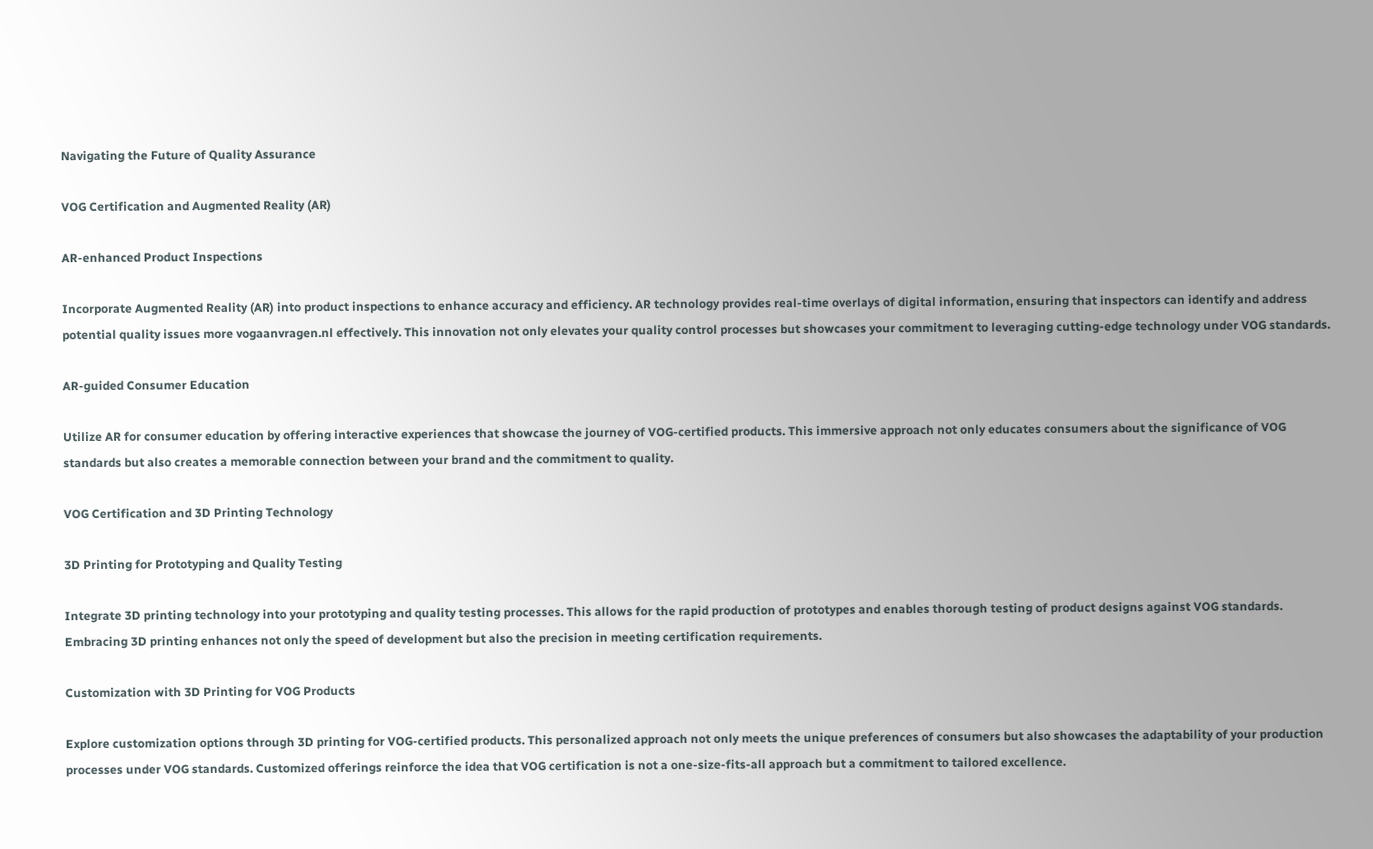Navigating the Future of Quality Assurance

VOG Certification and Augmented Reality (AR)

AR-enhanced Product Inspections

Incorporate Augmented Reality (AR) into product inspections to enhance accuracy and efficiency. AR technology provides real-time overlays of digital information, ensuring that inspectors can identify and address potential quality issues more vogaanvragen.nl effectively. This innovation not only elevates your quality control processes but showcases your commitment to leveraging cutting-edge technology under VOG standards.

AR-guided Consumer Education

Utilize AR for consumer education by offering interactive experiences that showcase the journey of VOG-certified products. This immersive approach not only educates consumers about the significance of VOG standards but also creates a memorable connection between your brand and the commitment to quality.

VOG Certification and 3D Printing Technology

3D Printing for Prototyping and Quality Testing

Integrate 3D printing technology into your prototyping and quality testing processes. This allows for the rapid production of prototypes and enables thorough testing of product designs against VOG standards. Embracing 3D printing enhances not only the speed of development but also the precision in meeting certification requirements.

Customization with 3D Printing for VOG Products

Explore customization options through 3D printing for VOG-certified products. This personalized approach not only meets the unique preferences of consumers but also showcases the adaptability of your production processes under VOG standards. Customized offerings reinforce the idea that VOG certification is not a one-size-fits-all approach but a commitment to tailored excellence.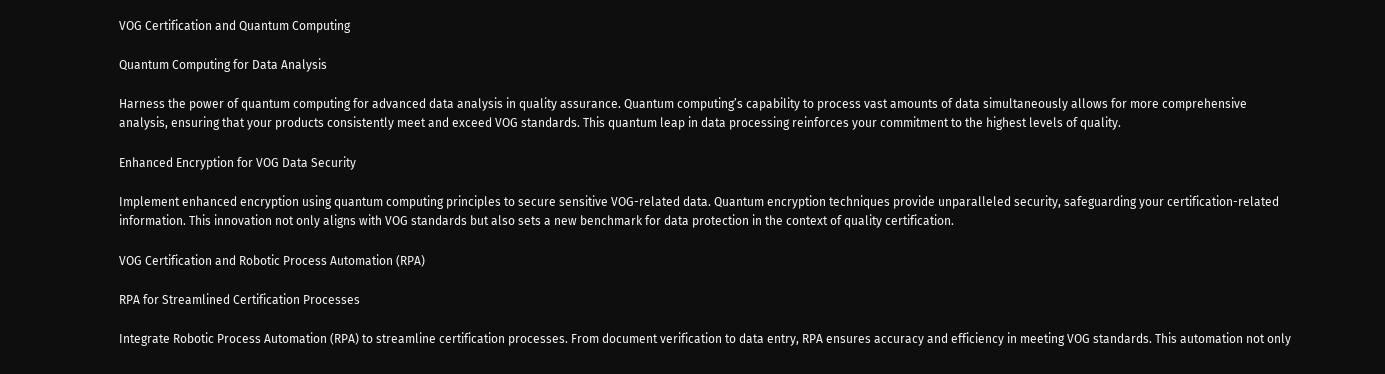VOG Certification and Quantum Computing

Quantum Computing for Data Analysis

Harness the power of quantum computing for advanced data analysis in quality assurance. Quantum computing’s capability to process vast amounts of data simultaneously allows for more comprehensive analysis, ensuring that your products consistently meet and exceed VOG standards. This quantum leap in data processing reinforces your commitment to the highest levels of quality.

Enhanced Encryption for VOG Data Security

Implement enhanced encryption using quantum computing principles to secure sensitive VOG-related data. Quantum encryption techniques provide unparalleled security, safeguarding your certification-related information. This innovation not only aligns with VOG standards but also sets a new benchmark for data protection in the context of quality certification.

VOG Certification and Robotic Process Automation (RPA)

RPA for Streamlined Certification Processes

Integrate Robotic Process Automation (RPA) to streamline certification processes. From document verification to data entry, RPA ensures accuracy and efficiency in meeting VOG standards. This automation not only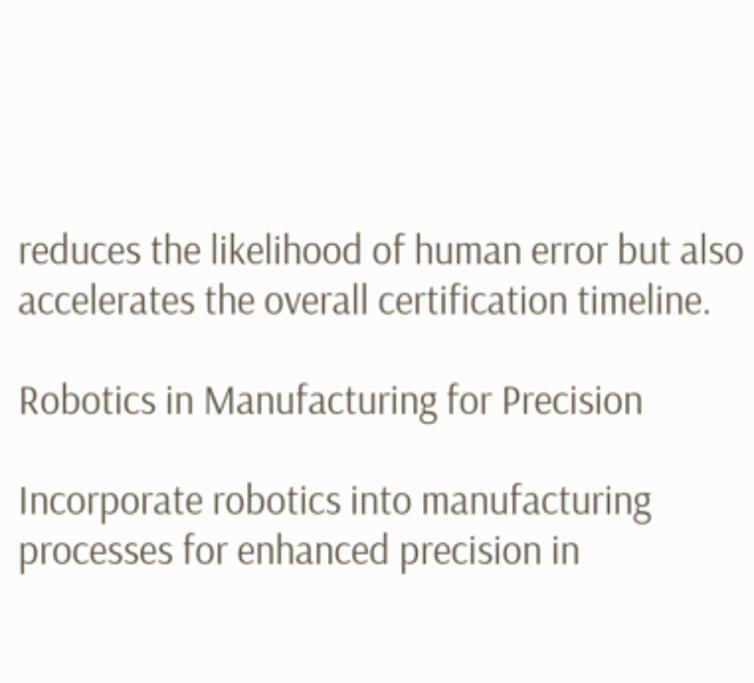reduces the likelihood of human error but also accelerates the overall certification timeline.

Robotics in Manufacturing for Precision

Incorporate robotics into manufacturing processes for enhanced precision in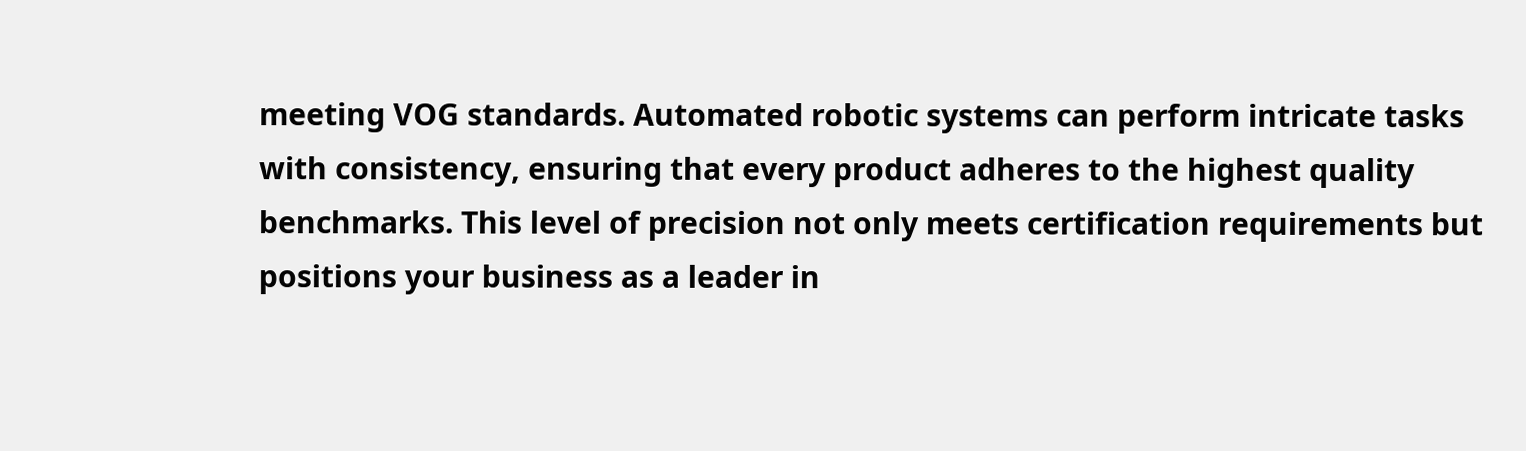meeting VOG standards. Automated robotic systems can perform intricate tasks with consistency, ensuring that every product adheres to the highest quality benchmarks. This level of precision not only meets certification requirements but positions your business as a leader in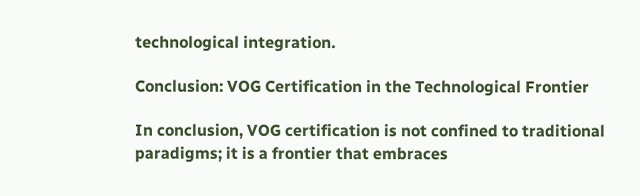technological integration.

Conclusion: VOG Certification in the Technological Frontier

In conclusion, VOG certification is not confined to traditional paradigms; it is a frontier that embraces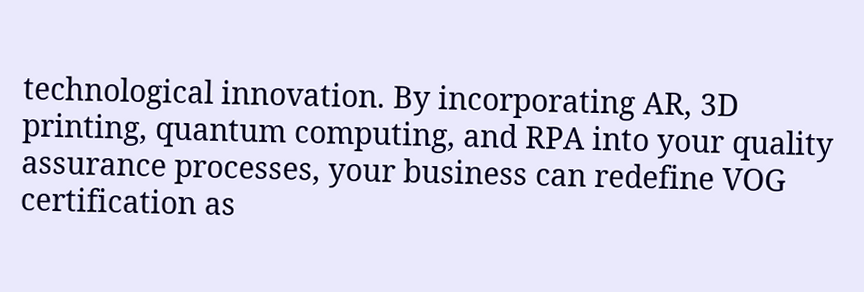technological innovation. By incorporating AR, 3D printing, quantum computing, and RPA into your quality assurance processes, your business can redefine VOG certification as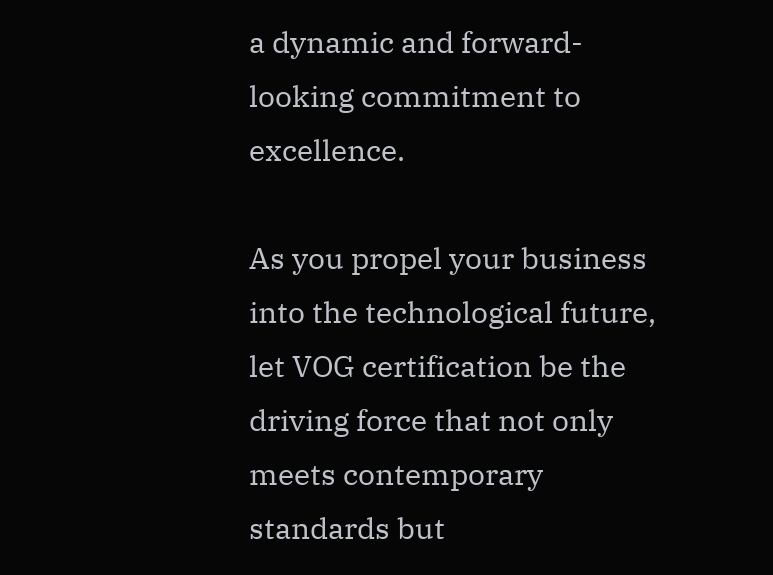a dynamic and forward-looking commitment to excellence.

As you propel your business into the technological future, let VOG certification be the driving force that not only meets contemporary standards but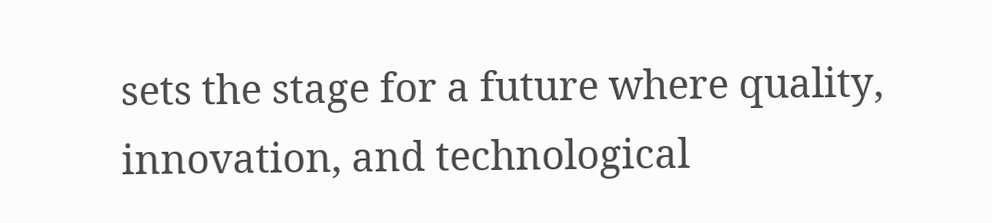sets the stage for a future where quality, innovation, and technological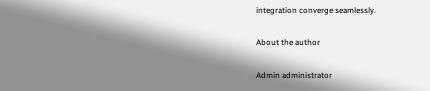integration converge seamlessly.

About the author

Admin administrator